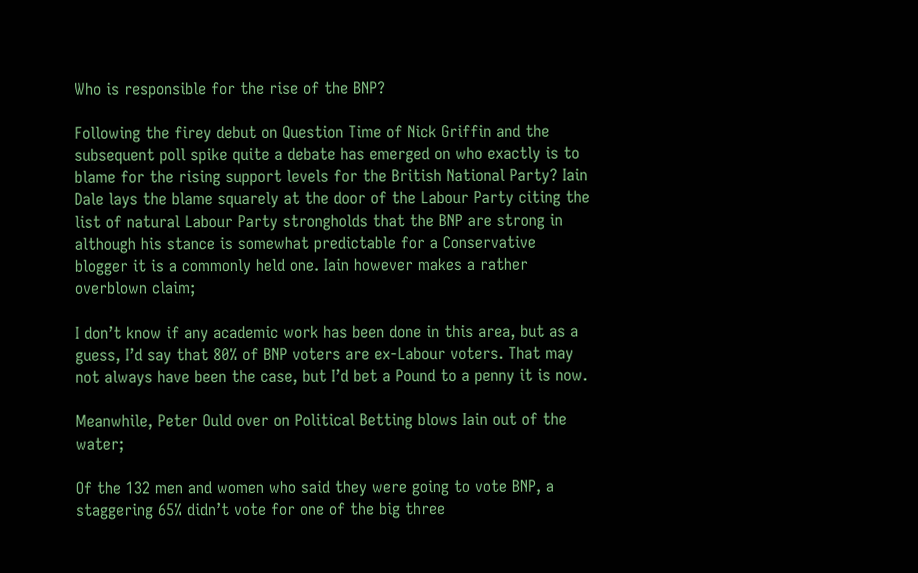Who is responsible for the rise of the BNP?

Following the firey debut on Question Time of Nick Griffin and the subsequent poll spike quite a debate has emerged on who exactly is to blame for the rising support levels for the British National Party? Iain Dale lays the blame squarely at the door of the Labour Party citing the list of natural Labour Party strongholds that the BNP are strong in although his stance is somewhat predictable for a Conservative blogger it is a commonly held one. Iain however makes a rather overblown claim;

I don’t know if any academic work has been done in this area, but as a guess, I’d say that 80% of BNP voters are ex-Labour voters. That may not always have been the case, but I’d bet a Pound to a penny it is now.

Meanwhile, Peter Ould over on Political Betting blows Iain out of the water;

Of the 132 men and women who said they were going to vote BNP, a staggering 65% didn’t vote for one of the big three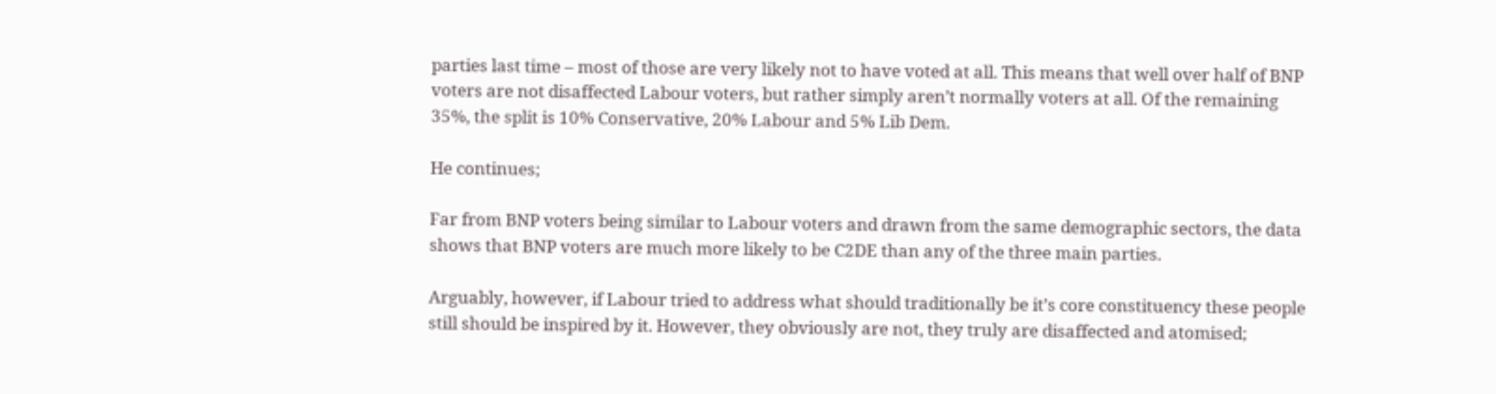parties last time – most of those are very likely not to have voted at all. This means that well over half of BNP voters are not disaffected Labour voters, but rather simply aren’t normally voters at all. Of the remaining 35%, the split is 10% Conservative, 20% Labour and 5% Lib Dem.

He continues;

Far from BNP voters being similar to Labour voters and drawn from the same demographic sectors, the data shows that BNP voters are much more likely to be C2DE than any of the three main parties.

Arguably, however, if Labour tried to address what should traditionally be it’s core constituency these people still should be inspired by it. However, they obviously are not, they truly are disaffected and atomised;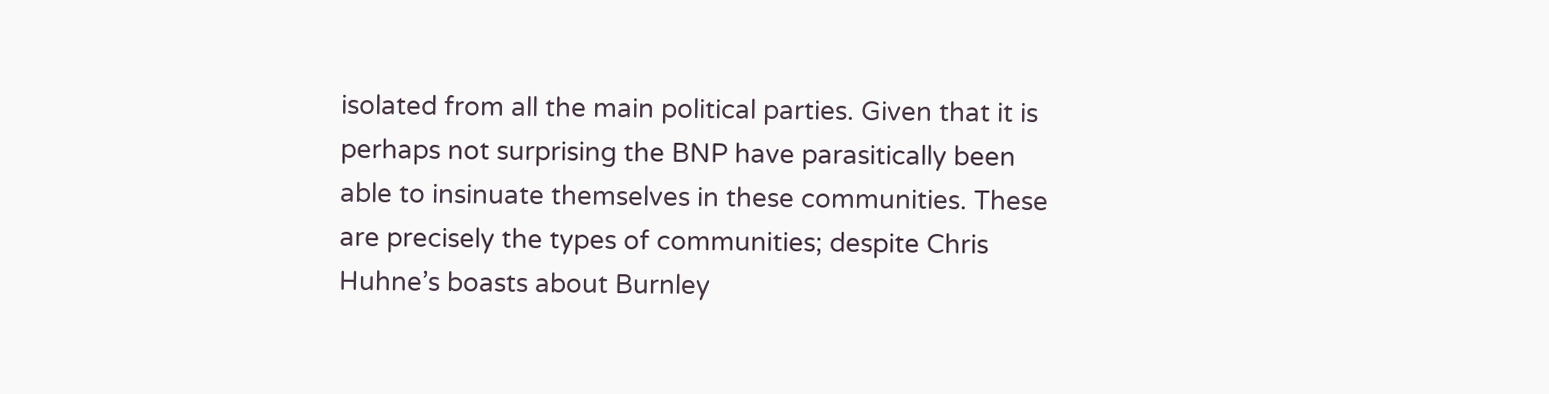isolated from all the main political parties. Given that it is perhaps not surprising the BNP have parasitically been able to insinuate themselves in these communities. These are precisely the types of communities; despite Chris Huhne’s boasts about Burnley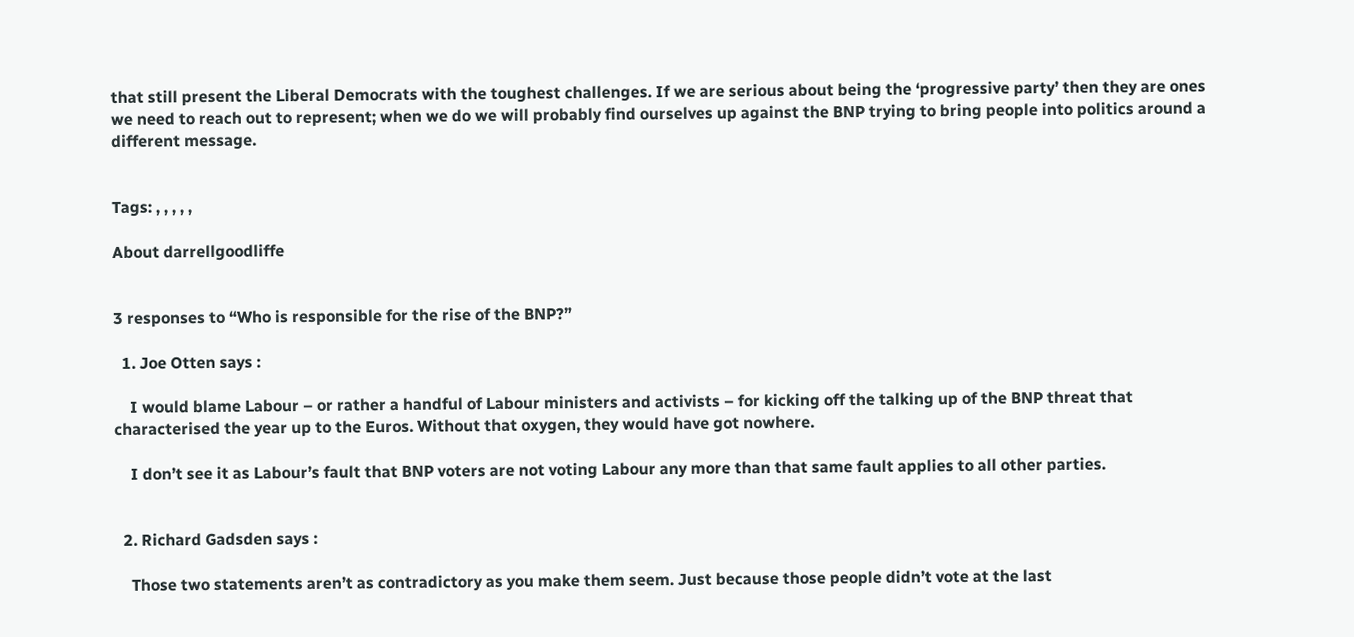that still present the Liberal Democrats with the toughest challenges. If we are serious about being the ‘progressive party’ then they are ones we need to reach out to represent; when we do we will probably find ourselves up against the BNP trying to bring people into politics around a different message.


Tags: , , , , ,

About darrellgoodliffe


3 responses to “Who is responsible for the rise of the BNP?”

  1. Joe Otten says :

    I would blame Labour – or rather a handful of Labour ministers and activists – for kicking off the talking up of the BNP threat that characterised the year up to the Euros. Without that oxygen, they would have got nowhere.

    I don’t see it as Labour’s fault that BNP voters are not voting Labour any more than that same fault applies to all other parties.


  2. Richard Gadsden says :

    Those two statements aren’t as contradictory as you make them seem. Just because those people didn’t vote at the last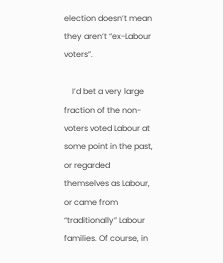election doesn’t mean they aren’t “ex-Labour voters”.

    I’d bet a very large fraction of the non-voters voted Labour at some point in the past, or regarded themselves as Labour, or came from “traditionally” Labour families. Of course, in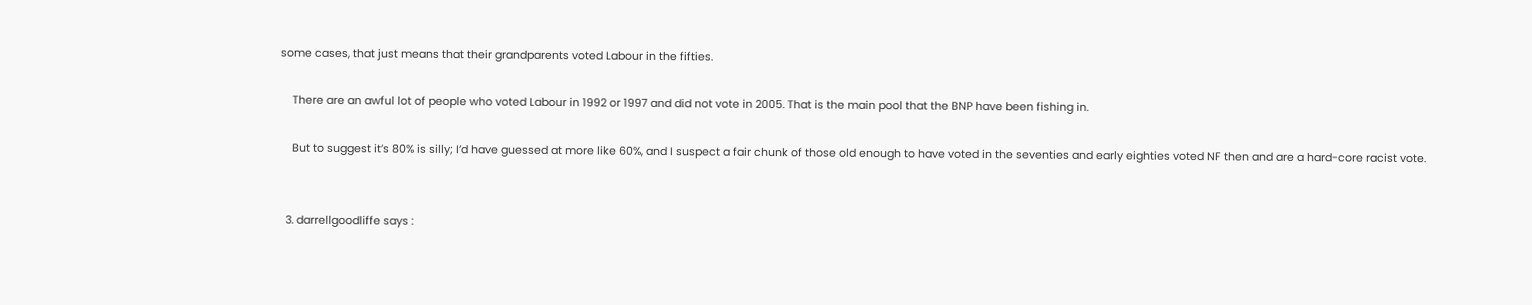some cases, that just means that their grandparents voted Labour in the fifties.

    There are an awful lot of people who voted Labour in 1992 or 1997 and did not vote in 2005. That is the main pool that the BNP have been fishing in.

    But to suggest it’s 80% is silly; I’d have guessed at more like 60%, and I suspect a fair chunk of those old enough to have voted in the seventies and early eighties voted NF then and are a hard-core racist vote.


  3. darrellgoodliffe says :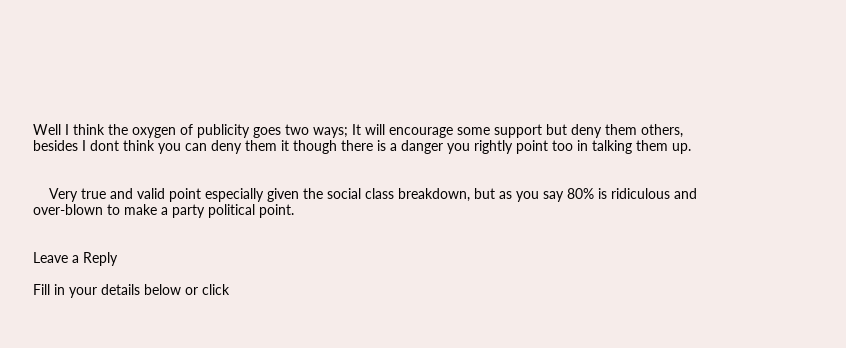Well I think the oxygen of publicity goes two ways; It will encourage some support but deny them others, besides I dont think you can deny them it though there is a danger you rightly point too in talking them up.


    Very true and valid point especially given the social class breakdown, but as you say 80% is ridiculous and over-blown to make a party political point.


Leave a Reply

Fill in your details below or click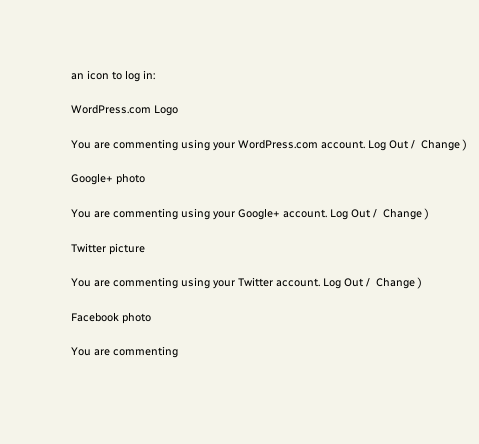an icon to log in:

WordPress.com Logo

You are commenting using your WordPress.com account. Log Out /  Change )

Google+ photo

You are commenting using your Google+ account. Log Out /  Change )

Twitter picture

You are commenting using your Twitter account. Log Out /  Change )

Facebook photo

You are commenting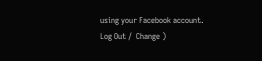using your Facebook account. Log Out /  Change )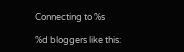Connecting to %s

%d bloggers like this: